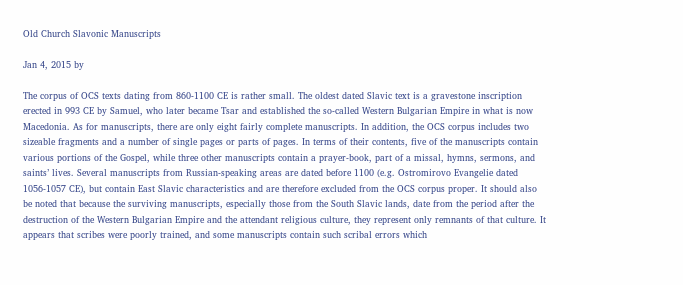Old Church Slavonic Manuscripts

Jan 4, 2015 by

The corpus of OCS texts dating from 860-1100 CE is rather small. The oldest dated Slavic text is a gravestone inscription erected in 993 CE by Samuel, who later became Tsar and established the so-called Western Bulgarian Empire in what is now Macedonia. As for manuscripts, there are only eight fairly complete manuscripts. In addition, the OCS corpus includes two sizeable fragments and a number of single pages or parts of pages. In terms of their contents, five of the manuscripts contain various portions of the Gospel, while three other manuscripts contain a prayer-book, part of a missal, hymns, sermons, and saints’ lives. Several manuscripts from Russian-speaking areas are dated before 1100 (e.g. Ostromirovo Evangelie dated 1056-1057 CE), but contain East Slavic characteristics and are therefore excluded from the OCS corpus proper. It should also be noted that because the surviving manuscripts, especially those from the South Slavic lands, date from the period after the destruction of the Western Bulgarian Empire and the attendant religious culture, they represent only remnants of that culture. It appears that scribes were poorly trained, and some manuscripts contain such scribal errors which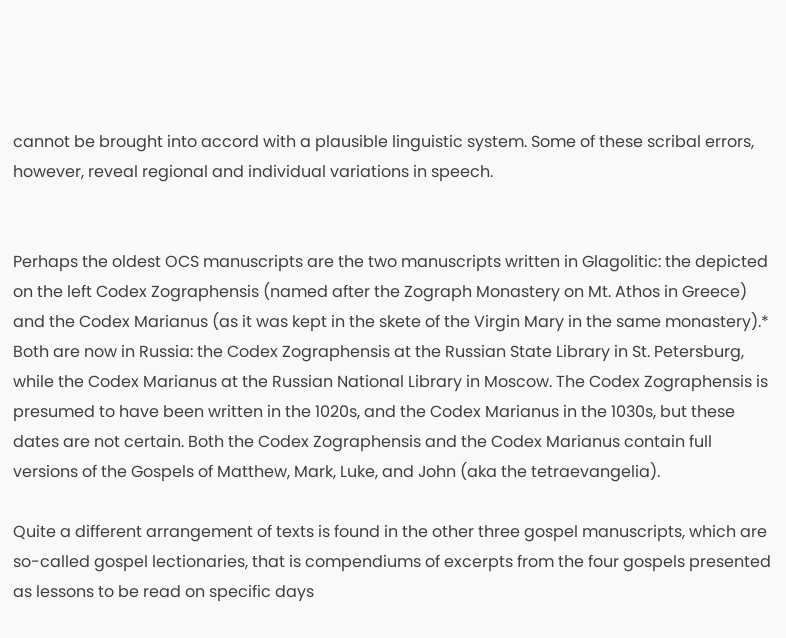cannot be brought into accord with a plausible linguistic system. Some of these scribal errors, however, reveal regional and individual variations in speech.


Perhaps the oldest OCS manuscripts are the two manuscripts written in Glagolitic: the depicted on the left Codex Zographensis (named after the Zograph Monastery on Mt. Athos in Greece) and the Codex Marianus (as it was kept in the skete of the Virgin Mary in the same monastery).* Both are now in Russia: the Codex Zographensis at the Russian State Library in St. Petersburg, while the Codex Marianus at the Russian National Library in Moscow. The Codex Zographensis is presumed to have been written in the 1020s, and the Codex Marianus in the 1030s, but these dates are not certain. Both the Codex Zographensis and the Codex Marianus contain full versions of the Gospels of Matthew, Mark, Luke, and John (aka the tetraevangelia).

Quite a different arrangement of texts is found in the other three gospel manuscripts, which are so-called gospel lectionaries, that is compendiums of excerpts from the four gospels presented as lessons to be read on specific days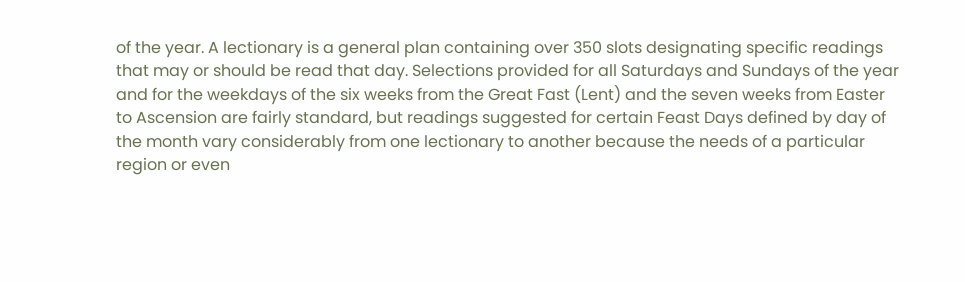of the year. A lectionary is a general plan containing over 350 slots designating specific readings that may or should be read that day. Selections provided for all Saturdays and Sundays of the year and for the weekdays of the six weeks from the Great Fast (Lent) and the seven weeks from Easter to Ascension are fairly standard, but readings suggested for certain Feast Days defined by day of the month vary considerably from one lectionary to another because the needs of a particular region or even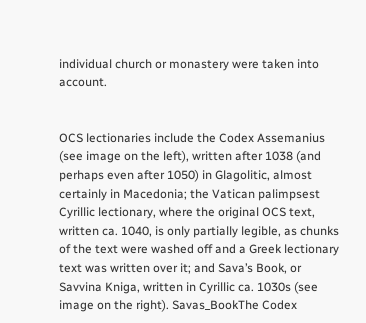individual church or monastery were taken into account.


OCS lectionaries include the Codex Assemanius (see image on the left), written after 1038 (and perhaps even after 1050) in Glagolitic, almost certainly in Macedonia; the Vatican palimpsest Cyrillic lectionary, where the original OCS text, written ca. 1040, is only partially legible, as chunks of the text were washed off and a Greek lectionary text was written over it; and Sava’s Book, or Savvina Kniga, written in Cyrillic ca. 1030s (see image on the right). Savas_BookThe Codex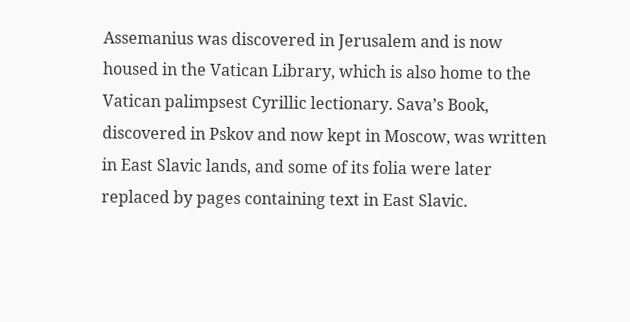Assemanius was discovered in Jerusalem and is now housed in the Vatican Library, which is also home to the Vatican palimpsest Cyrillic lectionary. Sava’s Book, discovered in Pskov and now kept in Moscow, was written in East Slavic lands, and some of its folia were later replaced by pages containing text in East Slavic.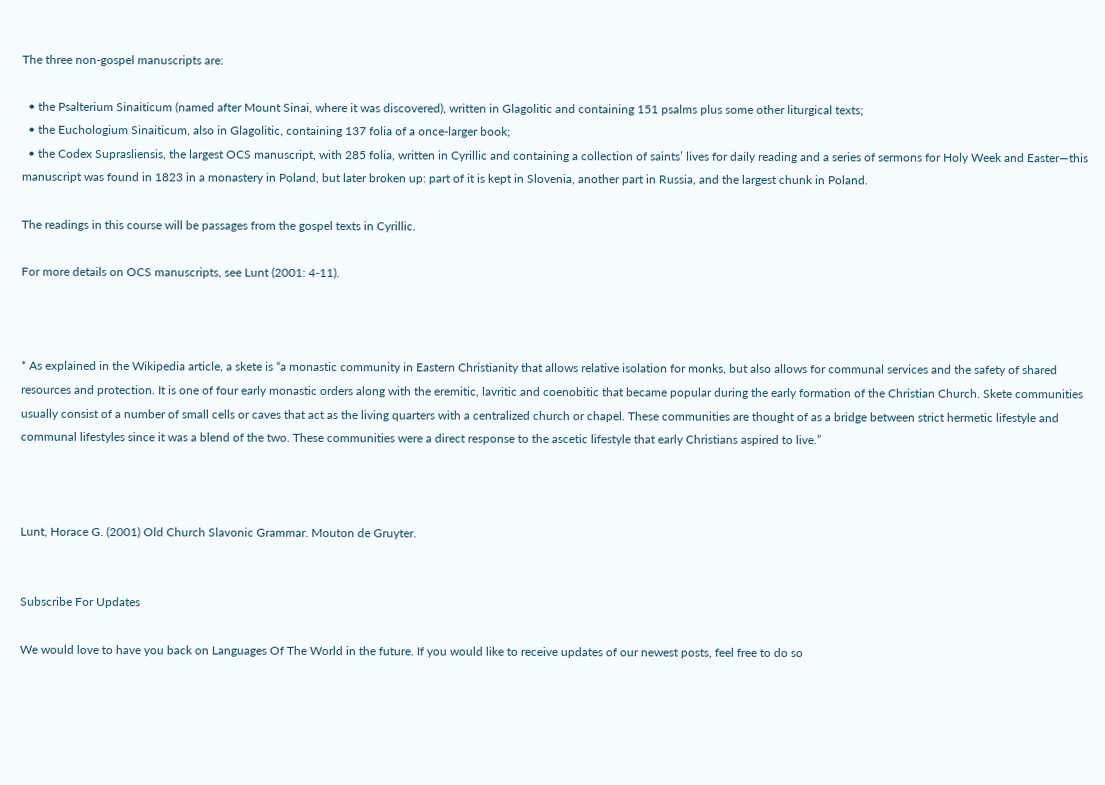The three non-gospel manuscripts are:

  • the Psalterium Sinaiticum (named after Mount Sinai, where it was discovered), written in Glagolitic and containing 151 psalms plus some other liturgical texts;
  • the Euchologium Sinaiticum, also in Glagolitic, containing 137 folia of a once-larger book;
  • the Codex Suprasliensis, the largest OCS manuscript, with 285 folia, written in Cyrillic and containing a collection of saints’ lives for daily reading and a series of sermons for Holy Week and Easter—this manuscript was found in 1823 in a monastery in Poland, but later broken up: part of it is kept in Slovenia, another part in Russia, and the largest chunk in Poland.

The readings in this course will be passages from the gospel texts in Cyrillic.

For more details on OCS manuscripts, see Lunt (2001: 4-11).



* As explained in the Wikipedia article, a skete is “a monastic community in Eastern Christianity that allows relative isolation for monks, but also allows for communal services and the safety of shared resources and protection. It is one of four early monastic orders along with the eremitic, lavritic and coenobitic that became popular during the early formation of the Christian Church. Skete communities usually consist of a number of small cells or caves that act as the living quarters with a centralized church or chapel. These communities are thought of as a bridge between strict hermetic lifestyle and communal lifestyles since it was a blend of the two. These communities were a direct response to the ascetic lifestyle that early Christians aspired to live.”



Lunt, Horace G. (2001) Old Church Slavonic Grammar. Mouton de Gruyter.


Subscribe For Updates

We would love to have you back on Languages Of The World in the future. If you would like to receive updates of our newest posts, feel free to do so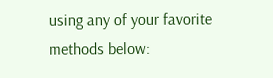using any of your favorite methods below: